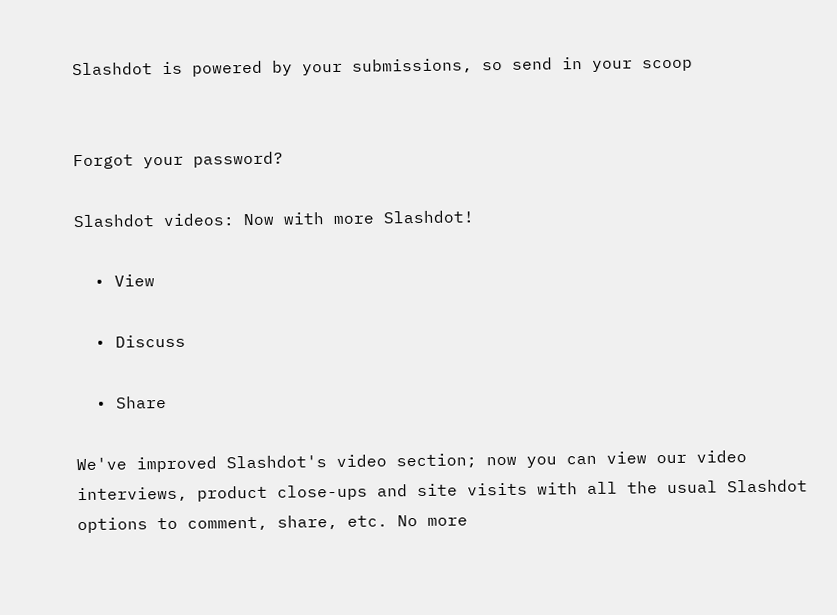Slashdot is powered by your submissions, so send in your scoop


Forgot your password?

Slashdot videos: Now with more Slashdot!

  • View

  • Discuss

  • Share

We've improved Slashdot's video section; now you can view our video interviews, product close-ups and site visits with all the usual Slashdot options to comment, share, etc. No more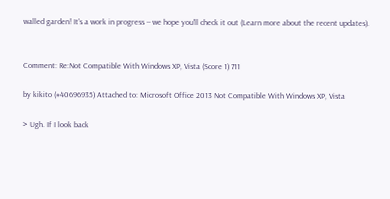walled garden! It's a work in progress -- we hope you'll check it out (Learn more about the recent updates).


Comment: Re:Not Compatible With Windows XP, Vista (Score 1) 711

by kikito (#40696935) Attached to: Microsoft Office 2013 Not Compatible With Windows XP, Vista

> Ugh. If I look back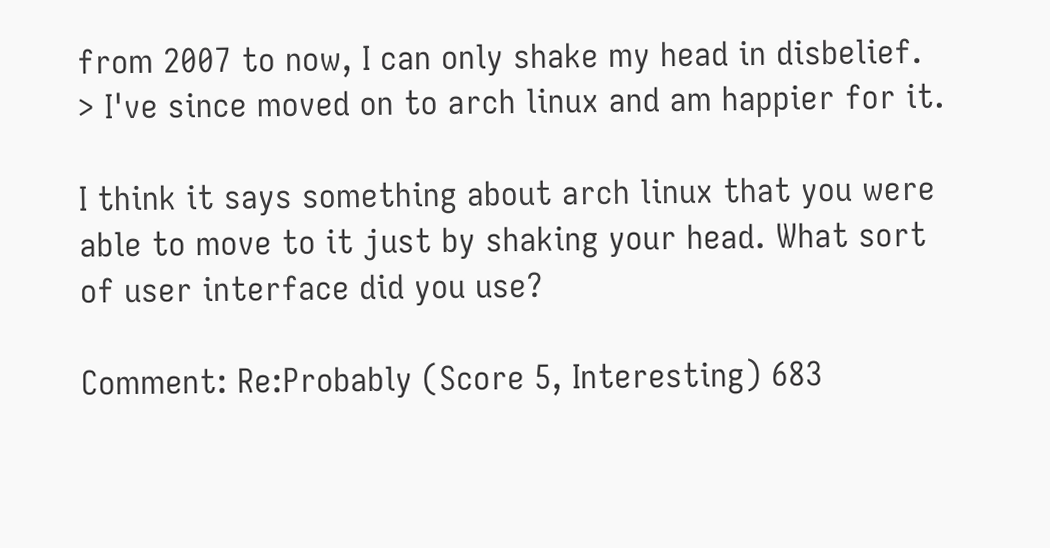from 2007 to now, I can only shake my head in disbelief.
> I've since moved on to arch linux and am happier for it.

I think it says something about arch linux that you were able to move to it just by shaking your head. What sort of user interface did you use?

Comment: Re:Probably (Score 5, Interesting) 683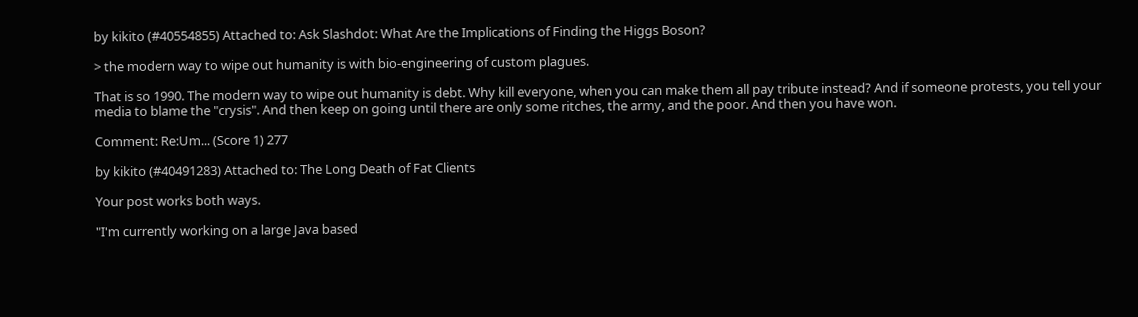by kikito (#40554855) Attached to: Ask Slashdot: What Are the Implications of Finding the Higgs Boson?

> the modern way to wipe out humanity is with bio-engineering of custom plagues.

That is so 1990. The modern way to wipe out humanity is debt. Why kill everyone, when you can make them all pay tribute instead? And if someone protests, you tell your media to blame the "crysis". And then keep on going until there are only some ritches, the army, and the poor. And then you have won.

Comment: Re:Um... (Score 1) 277

by kikito (#40491283) Attached to: The Long Death of Fat Clients

Your post works both ways.

"I'm currently working on a large Java based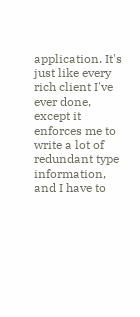application. It's just like every rich client I've ever done, except it enforces me to write a lot of redundant type information, and I have to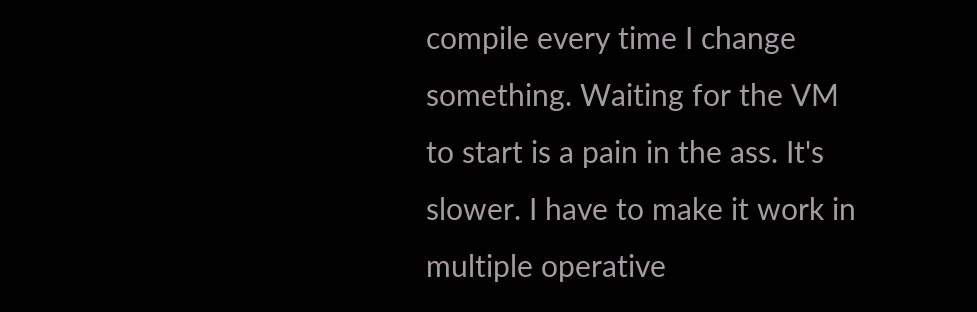compile every time I change something. Waiting for the VM to start is a pain in the ass. It's slower. I have to make it work in multiple operative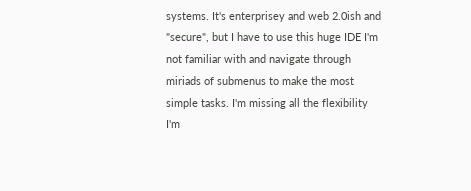systems. It's enterprisey and web 2.0ish and "secure", but I have to use this huge IDE I'm not familiar with and navigate through miriads of submenus to make the most simple tasks. I'm missing all the flexibility I'm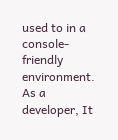used to in a console-friendly environment. As a developer, It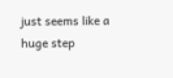just seems like a huge step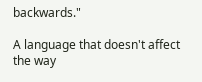backwards."

A language that doesn't affect the way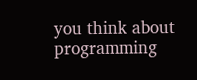you think about programming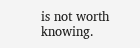is not worth knowing.